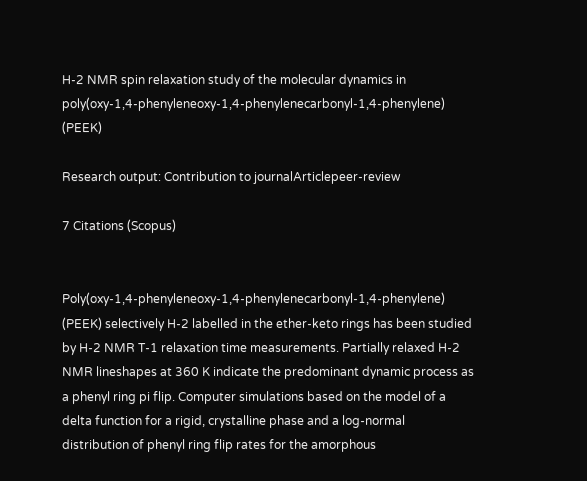H-2 NMR spin relaxation study of the molecular dynamics in poly(oxy-1,4-phenyleneoxy-1,4-phenylenecarbonyl-1,4-phenylene) (PEEK)

Research output: Contribution to journalArticlepeer-review

7 Citations (Scopus)


Poly(oxy-1,4-phenyleneoxy-1,4-phenylenecarbonyl-1,4-phenylene) (PEEK) selectively H-2 labelled in the ether-keto rings has been studied by H-2 NMR T-1 relaxation time measurements. Partially relaxed H-2 NMR lineshapes at 360 K indicate the predominant dynamic process as a phenyl ring pi flip. Computer simulations based on the model of a delta function for a rigid, crystalline phase and a log-normal distribution of phenyl ring flip rates for the amorphous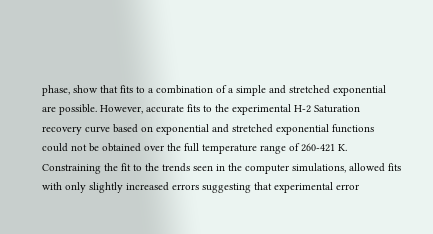phase, show that fits to a combination of a simple and stretched exponential are possible. However, accurate fits to the experimental H-2 Saturation recovery curve based on exponential and stretched exponential functions could not be obtained over the full temperature range of 260-421 K. Constraining the fit to the trends seen in the computer simulations, allowed fits with only slightly increased errors suggesting that experimental error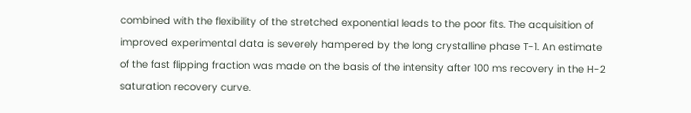combined with the flexibility of the stretched exponential leads to the poor fits. The acquisition of improved experimental data is severely hampered by the long crystalline phase T-1. An estimate of the fast flipping fraction was made on the basis of the intensity after 100 ms recovery in the H-2 saturation recovery curve.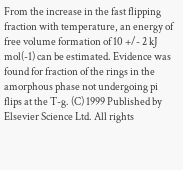From the increase in the fast flipping fraction with temperature, an energy of free volume formation of 10 +/- 2 kJ mol(-1) can be estimated. Evidence was found for fraction of the rings in the amorphous phase not undergoing pi flips at the T-g. (C) 1999 Published by Elsevier Science Ltd. All rights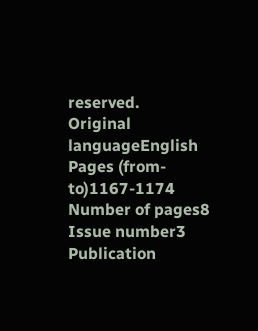reserved.
Original languageEnglish
Pages (from-to)1167-1174
Number of pages8
Issue number3
Publication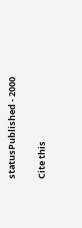statusPublished - 2000

Cite this